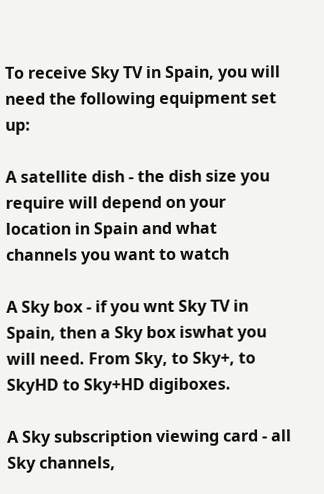To receive Sky TV in Spain, you will need the following equipment set up:

A satellite dish - the dish size you require will depend on your location in Spain and what channels you want to watch

A Sky box - if you wnt Sky TV in Spain, then a Sky box iswhat you will need. From Sky, to Sky+, to SkyHD to Sky+HD digiboxes.

A Sky subscription viewing card - all Sky channels,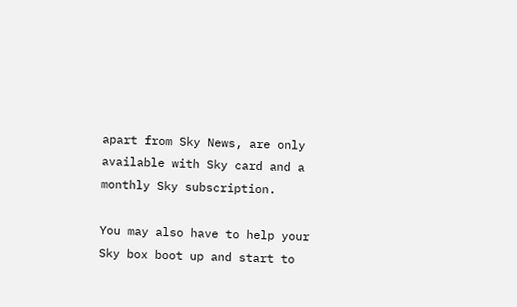apart from Sky News, are only available with Sky card and a monthly Sky subscription.

You may also have to help your Sky box boot up and start to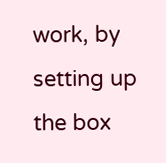work, by setting up the box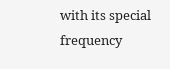with its special frequency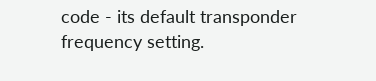code - its default transponder frequency setting.